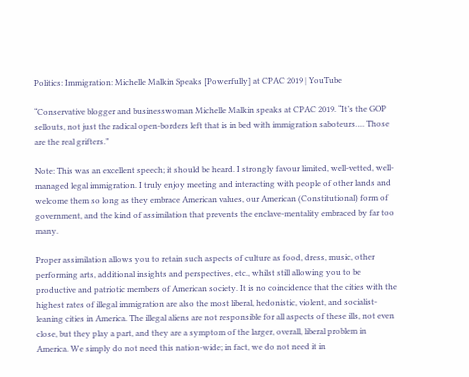Politics: Immigration: Michelle Malkin Speaks [Powerfully] at CPAC 2019 | YouTube

“Conservative blogger and businesswoman Michelle Malkin speaks at CPAC 2019. “It’s the GOP sellouts, not just the radical open-borders left that is in bed with immigration saboteurs…. Those are the real grifters.”

Note: This was an excellent speech; it should be heard. I strongly favour limited, well-vetted, well-managed legal immigration. I truly enjoy meeting and interacting with people of other lands and welcome them so long as they embrace American values, our American (Constitutional) form of government, and the kind of assimilation that prevents the enclave-mentality embraced by far too many.

Proper assimilation allows you to retain such aspects of culture as food, dress, music, other performing arts, additional insights and perspectives, etc., whilst still allowing you to be productive and patriotic members of American society. It is no coincidence that the cities with the highest rates of illegal immigration are also the most liberal, hedonistic, violent, and socialist-leaning cities in America. The illegal aliens are not responsible for all aspects of these ills, not even close, but they play a part, and they are a symptom of the larger, overall, liberal problem in America. We simply do not need this nation-wide; in fact, we do not need it in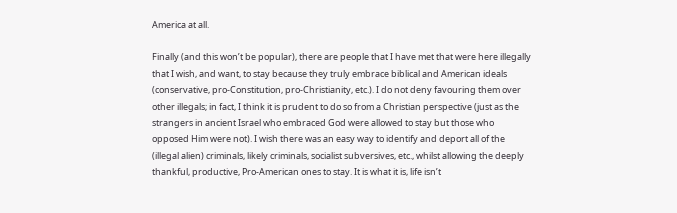America at all.

Finally (and this won’t be popular), there are people that I have met that were here illegally that I wish, and want, to stay because they truly embrace biblical and American ideals (conservative, pro-Constitution, pro-Christianity, etc.). I do not deny favouring them over other illegals; in fact, I think it is prudent to do so from a Christian perspective (just as the strangers in ancient Israel who embraced God were allowed to stay but those who opposed Him were not). I wish there was an easy way to identify and deport all of the (illegal alien) criminals, likely criminals, socialist subversives, etc., whilst allowing the deeply thankful, productive, Pro-American ones to stay. It is what it is, life isn’t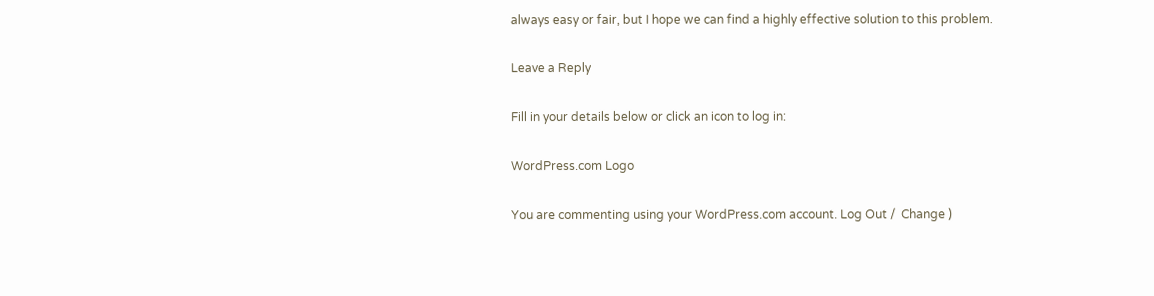always easy or fair, but I hope we can find a highly effective solution to this problem.

Leave a Reply

Fill in your details below or click an icon to log in:

WordPress.com Logo

You are commenting using your WordPress.com account. Log Out /  Change )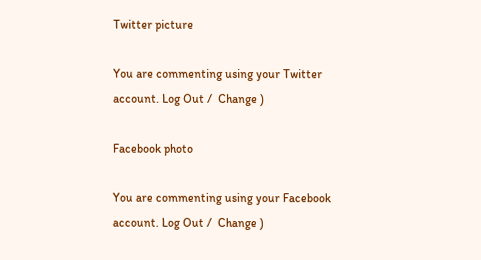Twitter picture

You are commenting using your Twitter account. Log Out /  Change )

Facebook photo

You are commenting using your Facebook account. Log Out /  Change )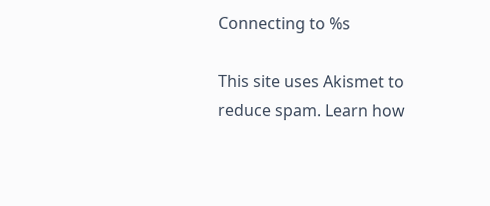Connecting to %s

This site uses Akismet to reduce spam. Learn how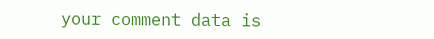your comment data is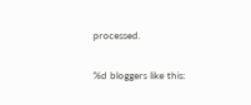processed.

%d bloggers like this: